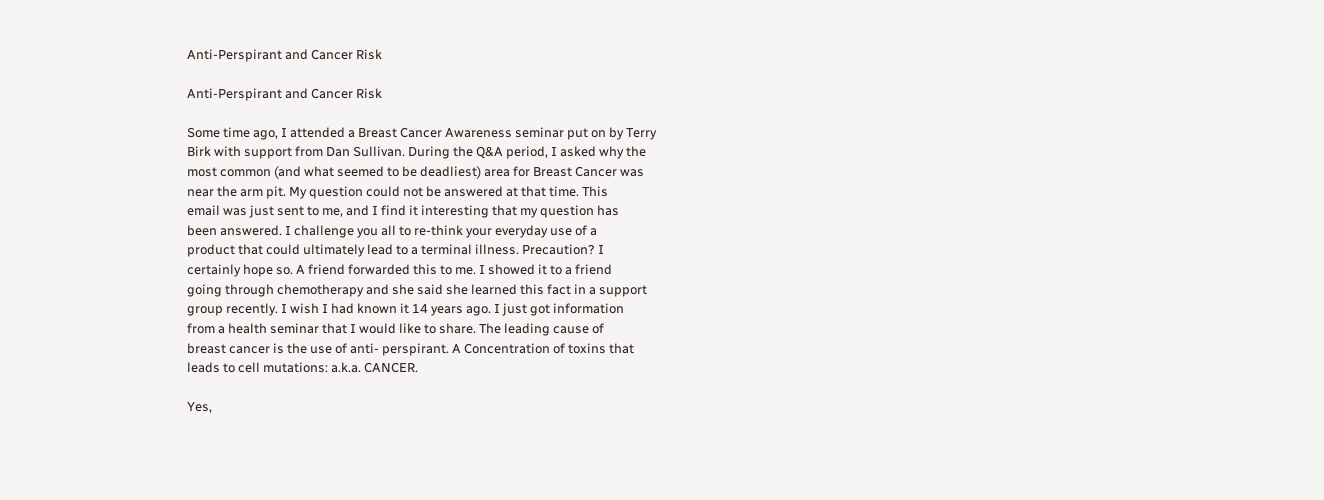Anti-Perspirant and Cancer Risk

Anti-Perspirant and Cancer Risk

Some time ago, I attended a Breast Cancer Awareness seminar put on by Terry
Birk with support from Dan Sullivan. During the Q&A period, I asked why the
most common (and what seemed to be deadliest) area for Breast Cancer was
near the arm pit. My question could not be answered at that time. This
email was just sent to me, and I find it interesting that my question has
been answered. I challenge you all to re-think your everyday use of a
product that could ultimately lead to a terminal illness. Precaution? I
certainly hope so. A friend forwarded this to me. I showed it to a friend
going through chemotherapy and she said she learned this fact in a support
group recently. I wish I had known it 14 years ago. I just got information
from a health seminar that I would like to share. The leading cause of
breast cancer is the use of anti- perspirant. A Concentration of toxins that
leads to cell mutations: a.k.a. CANCER.

Yes,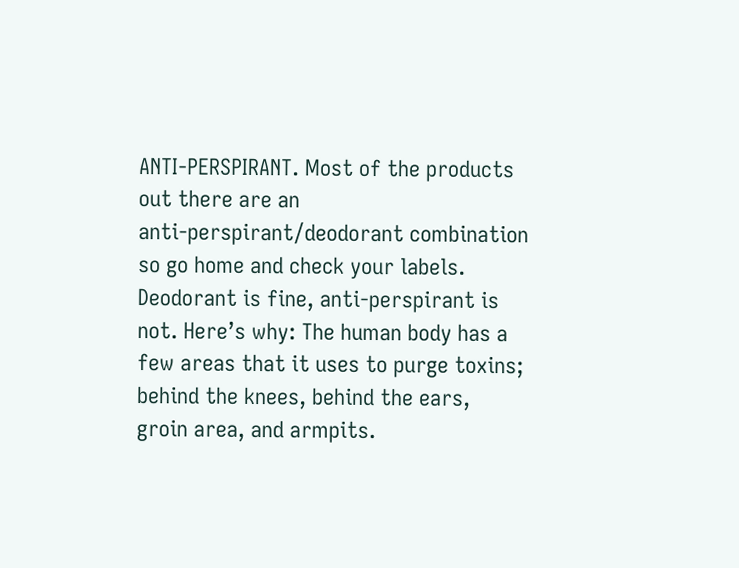ANTI-PERSPIRANT. Most of the products out there are an
anti-perspirant/deodorant combination so go home and check your labels.
Deodorant is fine, anti-perspirant is not. Here’s why: The human body has a
few areas that it uses to purge toxins; behind the knees, behind the ears,
groin area, and armpits.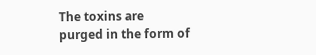The toxins are purged in the form of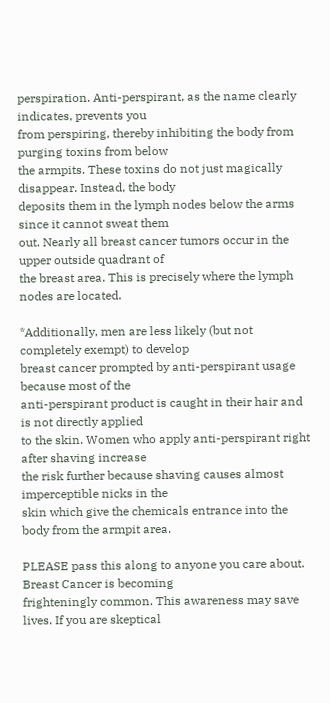perspiration. Anti-perspirant, as the name clearly indicates, prevents you
from perspiring, thereby inhibiting the body from purging toxins from below
the armpits. These toxins do not just magically disappear. Instead, the body
deposits them in the lymph nodes below the arms since it cannot sweat them
out. Nearly all breast cancer tumors occur in the upper outside quadrant of
the breast area. This is precisely where the lymph nodes are located.

*Additionally, men are less likely (but not completely exempt) to develop
breast cancer prompted by anti-perspirant usage because most of the
anti-perspirant product is caught in their hair and is not directly applied
to the skin. Women who apply anti-perspirant right after shaving increase
the risk further because shaving causes almost imperceptible nicks in the
skin which give the chemicals entrance into the body from the armpit area.

PLEASE pass this along to anyone you care about. Breast Cancer is becoming
frighteningly common. This awareness may save lives. If you are skeptical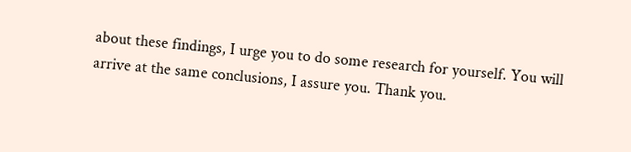about these findings, I urge you to do some research for yourself. You will
arrive at the same conclusions, I assure you. Thank you.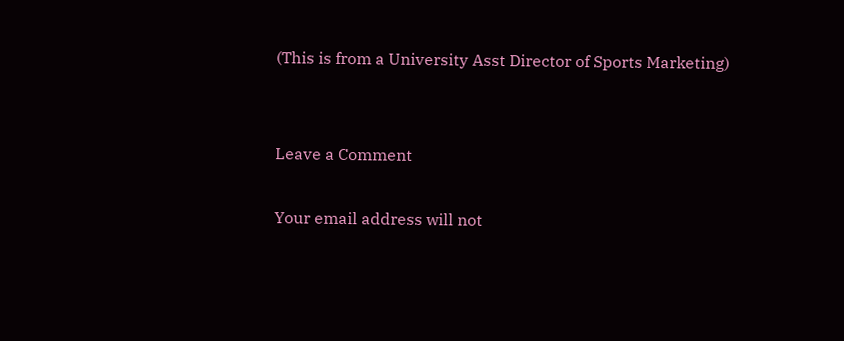(This is from a University Asst Director of Sports Marketing)


Leave a Comment

Your email address will not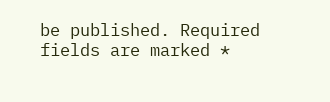be published. Required fields are marked *